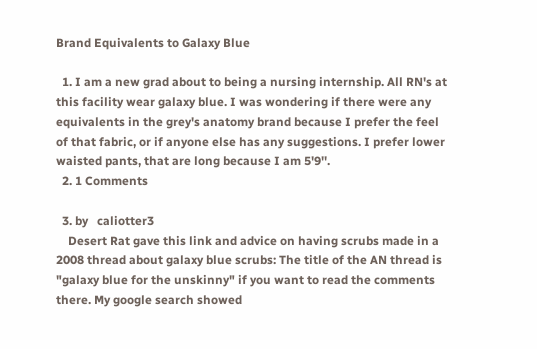Brand Equivalents to Galaxy Blue

  1. I am a new grad about to being a nursing internship. All RN's at this facility wear galaxy blue. I was wondering if there were any equivalents in the grey's anatomy brand because I prefer the feel of that fabric, or if anyone else has any suggestions. I prefer lower waisted pants, that are long because I am 5'9''.
  2. 1 Comments

  3. by   caliotter3
    Desert Rat gave this link and advice on having scrubs made in a 2008 thread about galaxy blue scrubs: The title of the AN thread is "galaxy blue for the unskinny" if you want to read the comments there. My google search showed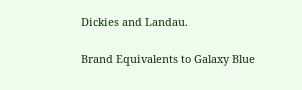Dickies and Landau.

Brand Equivalents to Galaxy Blue